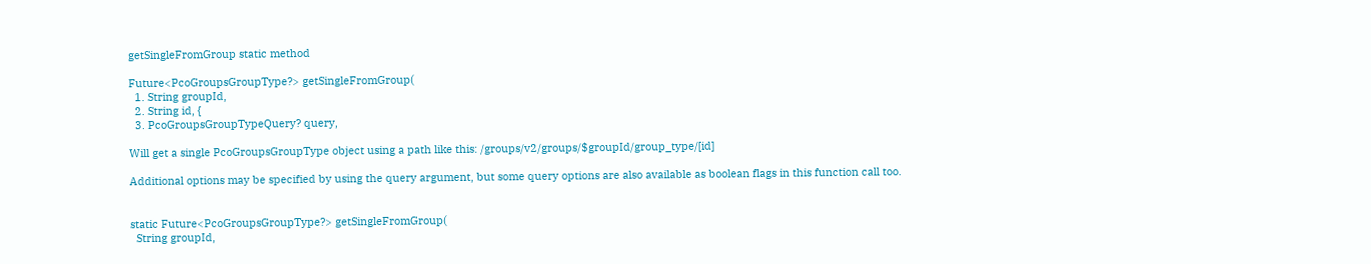getSingleFromGroup static method

Future<PcoGroupsGroupType?> getSingleFromGroup(
  1. String groupId,
  2. String id, {
  3. PcoGroupsGroupTypeQuery? query,

Will get a single PcoGroupsGroupType object using a path like this: /groups/v2/groups/$groupId/group_type/[id]

Additional options may be specified by using the query argument, but some query options are also available as boolean flags in this function call too.


static Future<PcoGroupsGroupType?> getSingleFromGroup(
  String groupId,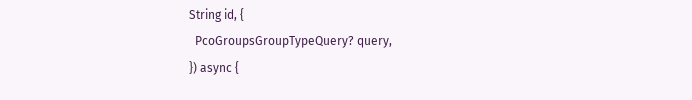String id, {
  PcoGroupsGroupTypeQuery? query,
}) async {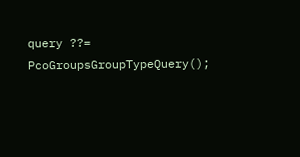query ??= PcoGroupsGroupTypeQuery();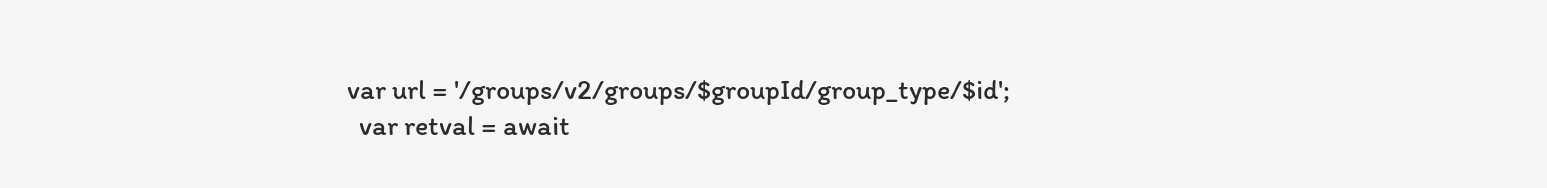var url = '/groups/v2/groups/$groupId/group_type/$id';
  var retval = await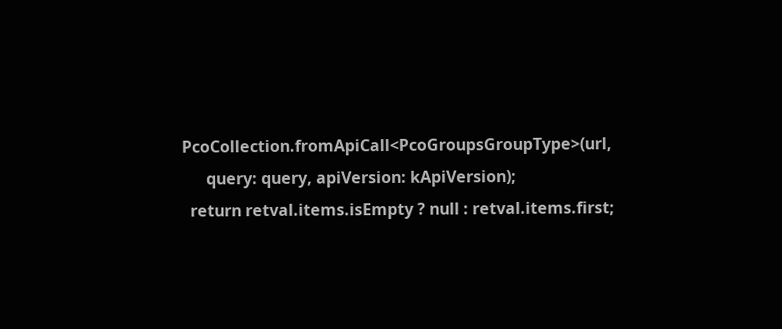PcoCollection.fromApiCall<PcoGroupsGroupType>(url,
      query: query, apiVersion: kApiVersion);
  return retval.items.isEmpty ? null : retval.items.first;